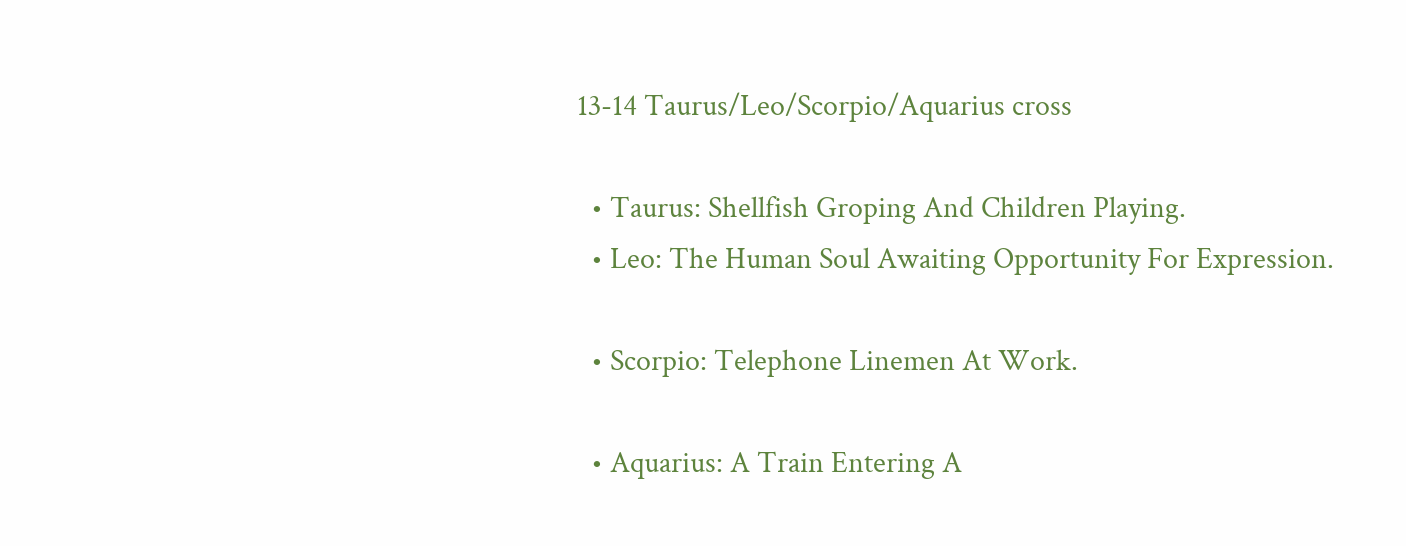13-14 Taurus/Leo/Scorpio/Aquarius cross

  • Taurus: Shellfish Groping And Children Playing.
  • Leo: The Human Soul Awaiting Opportunity For Expression.

  • Scorpio: Telephone Linemen At Work.

  • Aquarius: A Train Entering A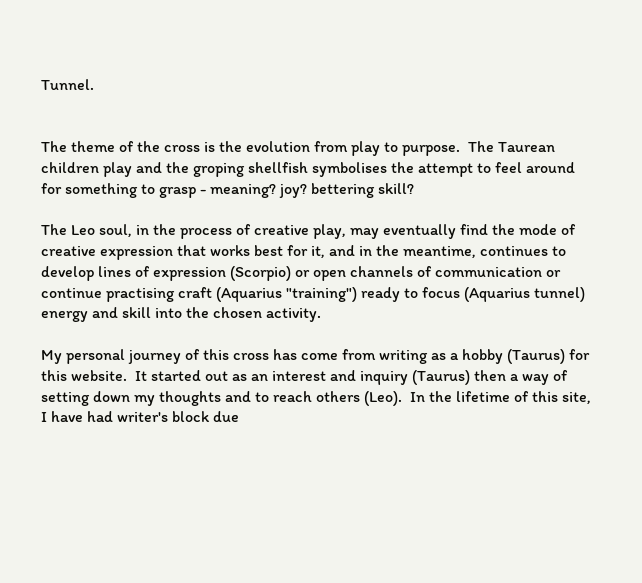Tunnel.


The theme of the cross is the evolution from play to purpose.  The Taurean children play and the groping shellfish symbolises the attempt to feel around for something to grasp - meaning? joy? bettering skill?

The Leo soul, in the process of creative play, may eventually find the mode of creative expression that works best for it, and in the meantime, continues to develop lines of expression (Scorpio) or open channels of communication or continue practising craft (Aquarius "training") ready to focus (Aquarius tunnel) energy and skill into the chosen activity.

My personal journey of this cross has come from writing as a hobby (Taurus) for this website.  It started out as an interest and inquiry (Taurus) then a way of setting down my thoughts and to reach others (Leo).  In the lifetime of this site, I have had writer's block due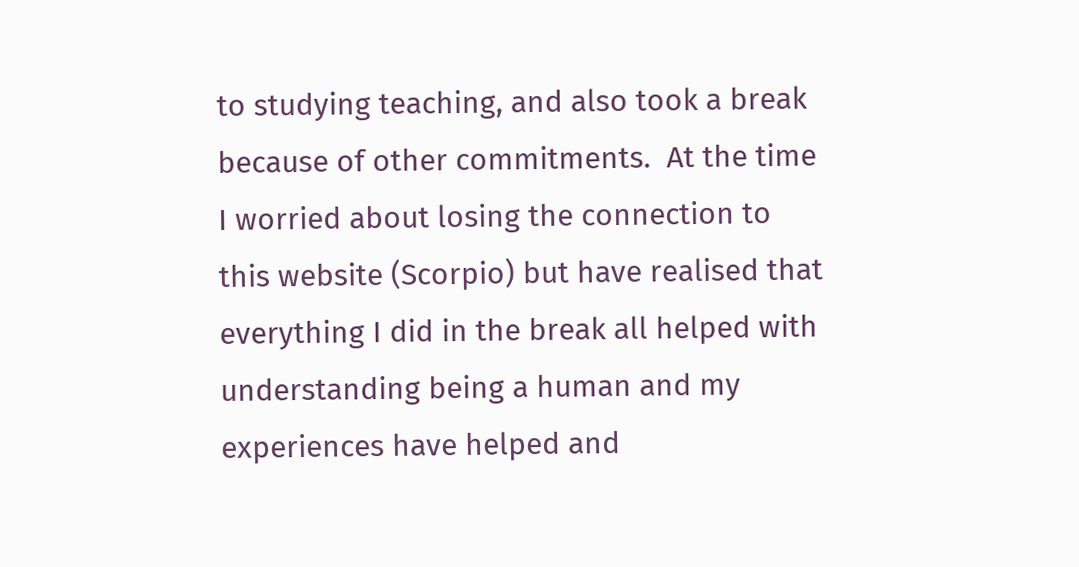to studying teaching, and also took a break because of other commitments.  At the time I worried about losing the connection to this website (Scorpio) but have realised that everything I did in the break all helped with understanding being a human and my experiences have helped and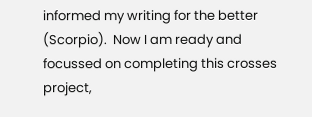informed my writing for the better (Scorpio).  Now I am ready and focussed on completing this crosses project,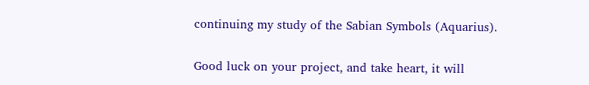continuing my study of the Sabian Symbols (Aquarius).

Good luck on your project, and take heart, it will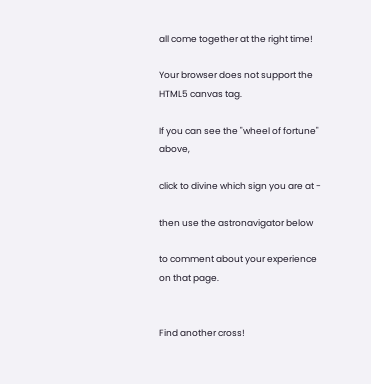all come together at the right time!

Your browser does not support the HTML5 canvas tag.

If you can see the "wheel of fortune" above,

click to divine which sign you are at -

then use the astronavigator below

to comment about your experience on that page.


Find another cross!